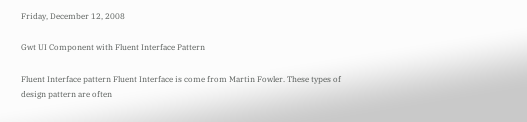Friday, December 12, 2008

Gwt UI Component with Fluent Interface Pattern

Fluent Interface pattern Fluent Interface is come from Martin Fowler. These types of design pattern are often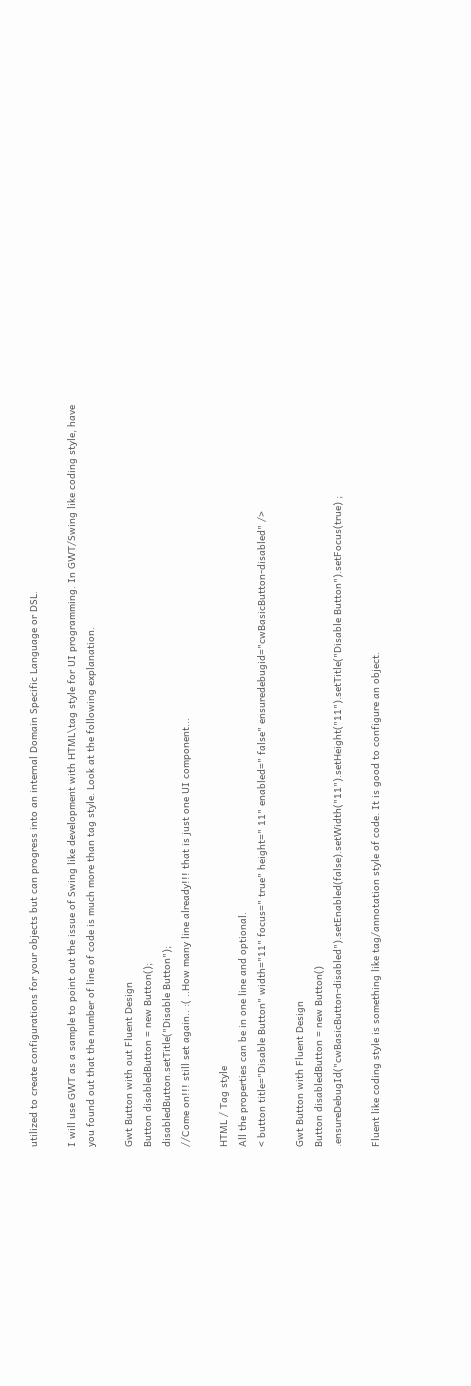utilized to create configurations for your objects but can progress into an internal Domain Specific Language or DSL.

I will use GWT as a sample to point out the issue of Swing like development with HTML\tag style for UI programming. In GWT/Swing like coding style, have you found out that the number of line of code is much more than tag style. Look at the following explanation.

Gwt Button with out Fluent Design
Button disabledButton = new Button();
disabledButton.setTitle("Disable Button");
//Come on!!! still set again.. :( ..How many line already!!! that is just one UI component...

HTML / Tag style
All the properties can be in one line and optional.
< button title="Disable Button" width="11" focus=" true" height=" 11" enabled=" false" ensuredebugid="cwBasicButton-disabled" />

Gwt Button with Fluent Design
Button disabledButton = new Button()
.ensureDebugId("cwBasicButton-disabled").setEnabled(false).setWidth("11").setHeight("11").setTitle("Disable Button").setFocus(true) ;

Fluent like coding style is something like tag/annotation style of code. It is good to configure an object.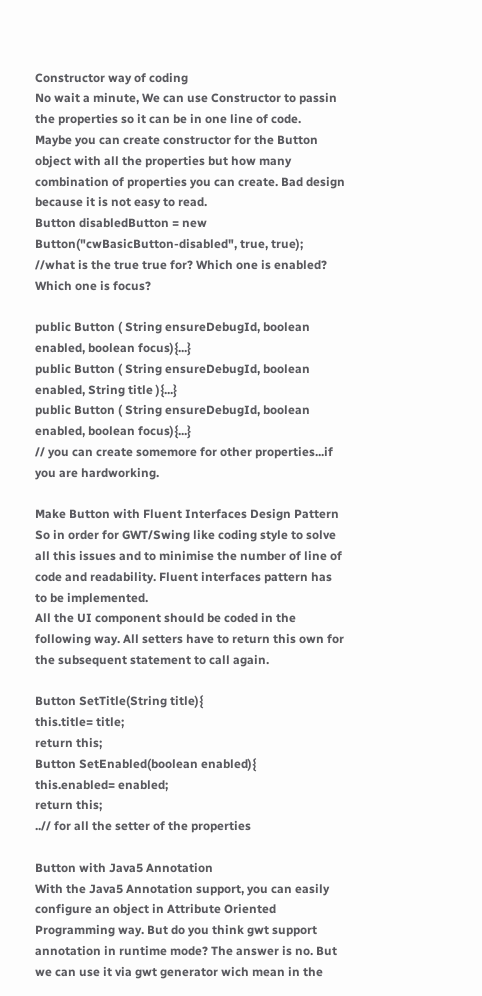Constructor way of coding
No wait a minute, We can use Constructor to passin the properties so it can be in one line of code.
Maybe you can create constructor for the Button object with all the properties but how many combination of properties you can create. Bad design because it is not easy to read.
Button disabledButton = new Button("cwBasicButton-disabled", true, true); //what is the true true for? Which one is enabled? Which one is focus?

public Button ( String ensureDebugId, boolean enabled, boolean focus){...}
public Button ( String ensureDebugId, boolean enabled, String title ){...}
public Button ( String ensureDebugId, boolean enabled, boolean focus){...}
// you can create somemore for other properties...if you are hardworking.

Make Button with Fluent Interfaces Design Pattern
So in order for GWT/Swing like coding style to solve all this issues and to minimise the number of line of code and readability. Fluent interfaces pattern has to be implemented.
All the UI component should be coded in the following way. All setters have to return this own for the subsequent statement to call again.

Button SetTitle(String title){
this.title= title;
return this;
Button SetEnabled(boolean enabled){
this.enabled= enabled;
return this;
..// for all the setter of the properties

Button with Java5 Annotation
With the Java5 Annotation support, you can easily configure an object in Attribute Oriented Programming way. But do you think gwt support annotation in runtime mode? The answer is no. But we can use it via gwt generator wich mean in the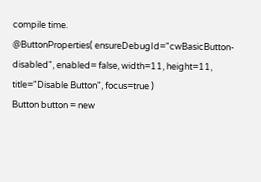compile time.
@ButtonProperties( ensureDebugId="cwBasicButton-disabled", enabled= false, width=11, height=11, title="Disable Button", focus=true )
Button button = new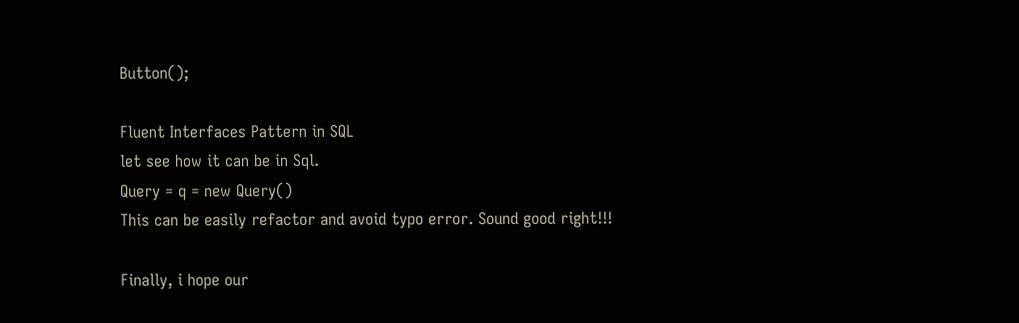Button();

Fluent Interfaces Pattern in SQL
let see how it can be in Sql.
Query = q = new Query()
This can be easily refactor and avoid typo error. Sound good right!!!

Finally, i hope our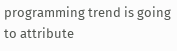programming trend is going to attribute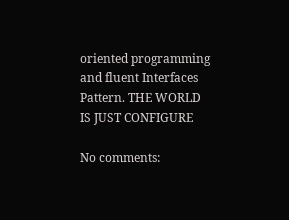oriented programming and fluent Interfaces Pattern. THE WORLD IS JUST CONFIGURE

No comments: